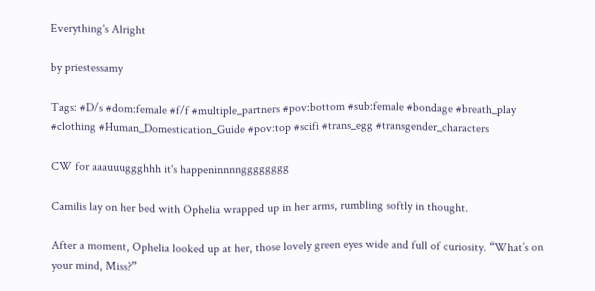Everything's Alright

by priestessamy

Tags: #D/s #dom:female #f/f #multiple_partners #pov:bottom #sub:female #bondage #breath_play #clothing #Human_Domestication_Guide #pov:top #scifi #trans_egg #transgender_characters

CW for aaauuuggghhh it's happeninnnngggggggg

Camilis lay on her bed with Ophelia wrapped up in her arms, rumbling softly in thought.

After a moment, Ophelia looked up at her, those lovely green eyes wide and full of curiosity. “What’s on your mind, Miss?”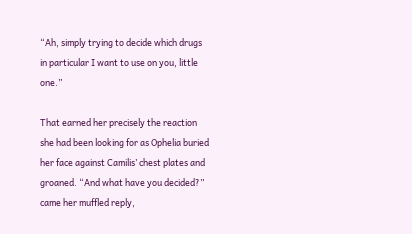“Ah, simply trying to decide which drugs in particular I want to use on you, little one.”

That earned her precisely the reaction she had been looking for as Ophelia buried her face against Camilis’ chest plates and groaned. “And what have you decided?” came her muffled reply,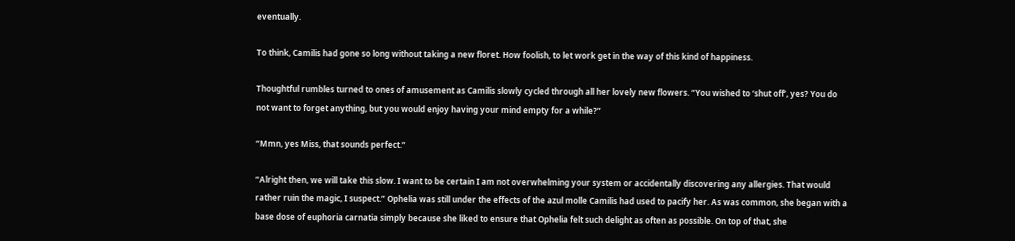eventually.

To think, Camilis had gone so long without taking a new floret. How foolish, to let work get in the way of this kind of happiness.

Thoughtful rumbles turned to ones of amusement as Camilis slowly cycled through all her lovely new flowers. “You wished to ‘shut off’, yes? You do not want to forget anything, but you would enjoy having your mind empty for a while?”

“Mmn, yes Miss, that sounds perfect.”

“Alright then, we will take this slow. I want to be certain I am not overwhelming your system or accidentally discovering any allergies. That would rather ruin the magic, I suspect.” Ophelia was still under the effects of the azul molle Camilis had used to pacify her. As was common, she began with a base dose of euphoria carnatia simply because she liked to ensure that Ophelia felt such delight as often as possible. On top of that, she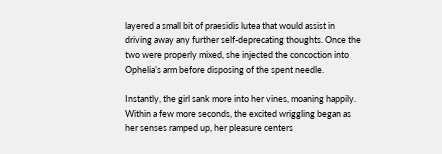layered a small bit of praesidis lutea that would assist in driving away any further self-deprecating thoughts. Once the two were properly mixed, she injected the concoction into Ophelia’s arm before disposing of the spent needle.

Instantly, the girl sank more into her vines, moaning happily. Within a few more seconds, the excited wriggling began as her senses ramped up, her pleasure centers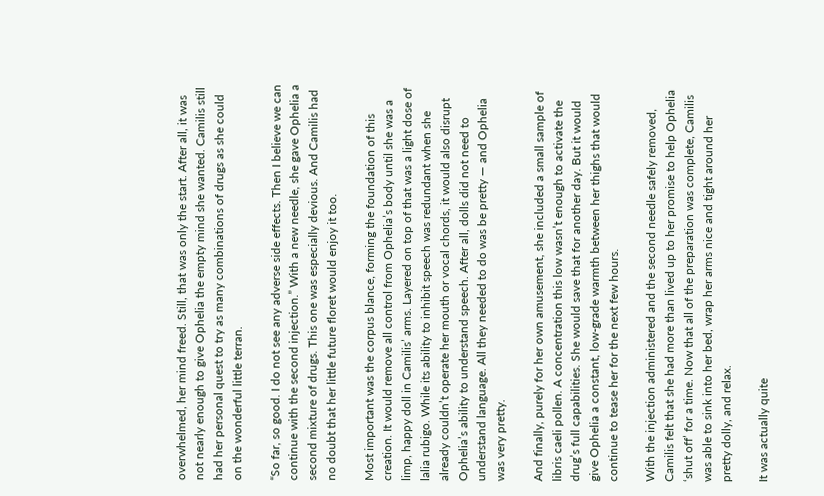overwhelmed, her mind freed. Still, that was only the start. After all, it was not nearly enough to give Ophelia the empty mind she wanted. Camilis still had her personal quest to try as many combinations of drugs as she could on the wonderful little terran.

“So far, so good. I do not see any adverse side effects. Then I believe we can continue with the second injection.” With a new needle, she gave Ophelia a second mixture of drugs. This one was especially devious. And Camilis had no doubt that her little future floret would enjoy it too.

Most important was the corpus blance, forming the foundation of this creation. It would remove all control from Ophelia’s body until she was a limp, happy doll in Camilis’ arms. Layered on top of that was a light dose of lalia rubigo. While its ability to inhibit speech was redundant when she already couldn’t operate her mouth or vocal chords, it would also disrupt Ophelia’s ability to understand speech. After all, dolls did not need to understand language. All they needed to do was be pretty — and Ophelia was very pretty.

And finally, purely for her own amusement, she included a small sample of libris caeli pollen. A concentration this low wasn’t enough to activate the drug’s full capabilities. She would save that for another day. But it would give Ophelia a constant, low-grade warmth between her thighs that would continue to tease her for the next few hours.

With the injection administered and the second needle safely removed, Camilis felt that she had more than lived up to her promise to help Ophelia ‘shut off’ for a time. Now that all of the preparation was complete, Camilis was able to sink into her bed, wrap her arms nice and tight around her pretty dolly, and relax.

It was actually quite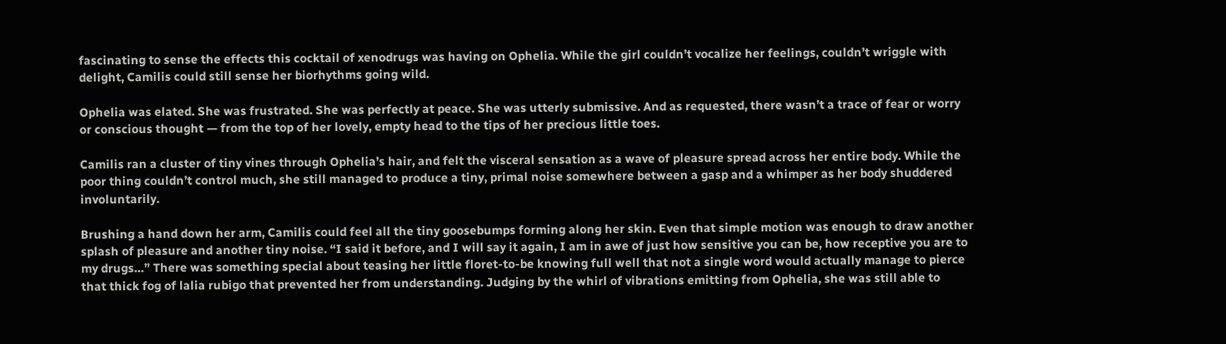fascinating to sense the effects this cocktail of xenodrugs was having on Ophelia. While the girl couldn’t vocalize her feelings, couldn’t wriggle with delight, Camilis could still sense her biorhythms going wild.

Ophelia was elated. She was frustrated. She was perfectly at peace. She was utterly submissive. And as requested, there wasn’t a trace of fear or worry or conscious thought — from the top of her lovely, empty head to the tips of her precious little toes.

Camilis ran a cluster of tiny vines through Ophelia’s hair, and felt the visceral sensation as a wave of pleasure spread across her entire body. While the poor thing couldn’t control much, she still managed to produce a tiny, primal noise somewhere between a gasp and a whimper as her body shuddered involuntarily.

Brushing a hand down her arm, Camilis could feel all the tiny goosebumps forming along her skin. Even that simple motion was enough to draw another splash of pleasure and another tiny noise. “I said it before, and I will say it again, I am in awe of just how sensitive you can be, how receptive you are to my drugs…” There was something special about teasing her little floret-to-be knowing full well that not a single word would actually manage to pierce that thick fog of lalia rubigo that prevented her from understanding. Judging by the whirl of vibrations emitting from Ophelia, she was still able to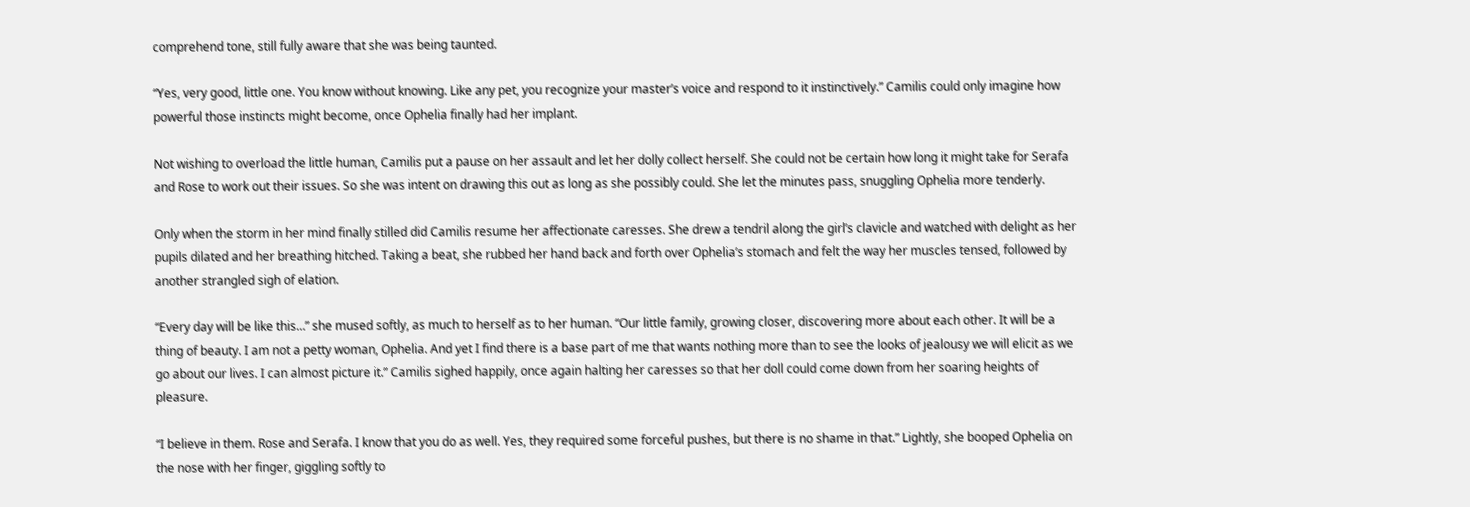comprehend tone, still fully aware that she was being taunted.

“Yes, very good, little one. You know without knowing. Like any pet, you recognize your master’s voice and respond to it instinctively.” Camilis could only imagine how powerful those instincts might become, once Ophelia finally had her implant.

Not wishing to overload the little human, Camilis put a pause on her assault and let her dolly collect herself. She could not be certain how long it might take for Serafa and Rose to work out their issues. So she was intent on drawing this out as long as she possibly could. She let the minutes pass, snuggling Ophelia more tenderly.

Only when the storm in her mind finally stilled did Camilis resume her affectionate caresses. She drew a tendril along the girl’s clavicle and watched with delight as her pupils dilated and her breathing hitched. Taking a beat, she rubbed her hand back and forth over Ophelia’s stomach and felt the way her muscles tensed, followed by another strangled sigh of elation.

“Every day will be like this…” she mused softly, as much to herself as to her human. “Our little family, growing closer, discovering more about each other. It will be a thing of beauty. I am not a petty woman, Ophelia. And yet I find there is a base part of me that wants nothing more than to see the looks of jealousy we will elicit as we go about our lives. I can almost picture it.” Camilis sighed happily, once again halting her caresses so that her doll could come down from her soaring heights of pleasure.

“I believe in them. Rose and Serafa. I know that you do as well. Yes, they required some forceful pushes, but there is no shame in that.” Lightly, she booped Ophelia on the nose with her finger, giggling softly to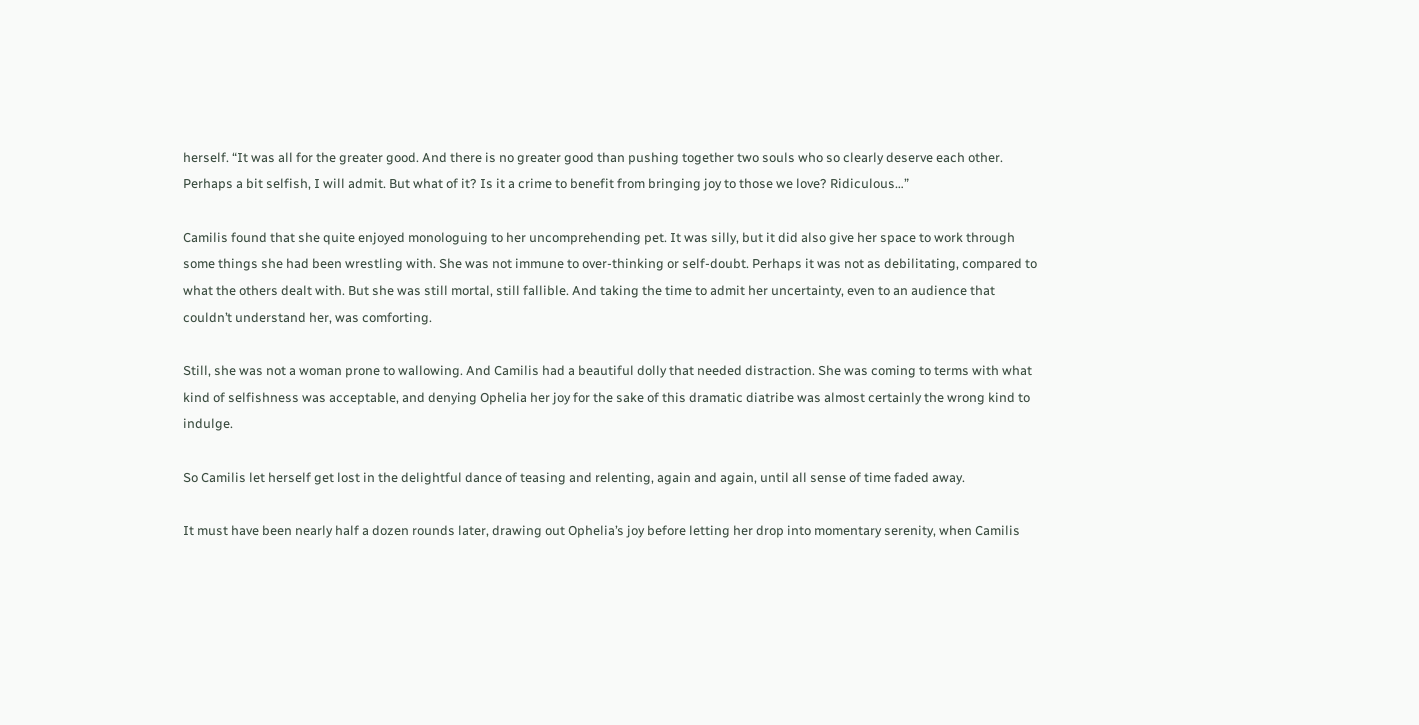herself. “It was all for the greater good. And there is no greater good than pushing together two souls who so clearly deserve each other. Perhaps a bit selfish, I will admit. But what of it? Is it a crime to benefit from bringing joy to those we love? Ridiculous…”

Camilis found that she quite enjoyed monologuing to her uncomprehending pet. It was silly, but it did also give her space to work through some things she had been wrestling with. She was not immune to over-thinking or self-doubt. Perhaps it was not as debilitating, compared to what the others dealt with. But she was still mortal, still fallible. And taking the time to admit her uncertainty, even to an audience that couldn’t understand her, was comforting.

Still, she was not a woman prone to wallowing. And Camilis had a beautiful dolly that needed distraction. She was coming to terms with what kind of selfishness was acceptable, and denying Ophelia her joy for the sake of this dramatic diatribe was almost certainly the wrong kind to indulge.

So Camilis let herself get lost in the delightful dance of teasing and relenting, again and again, until all sense of time faded away.

It must have been nearly half a dozen rounds later, drawing out Ophelia’s joy before letting her drop into momentary serenity, when Camilis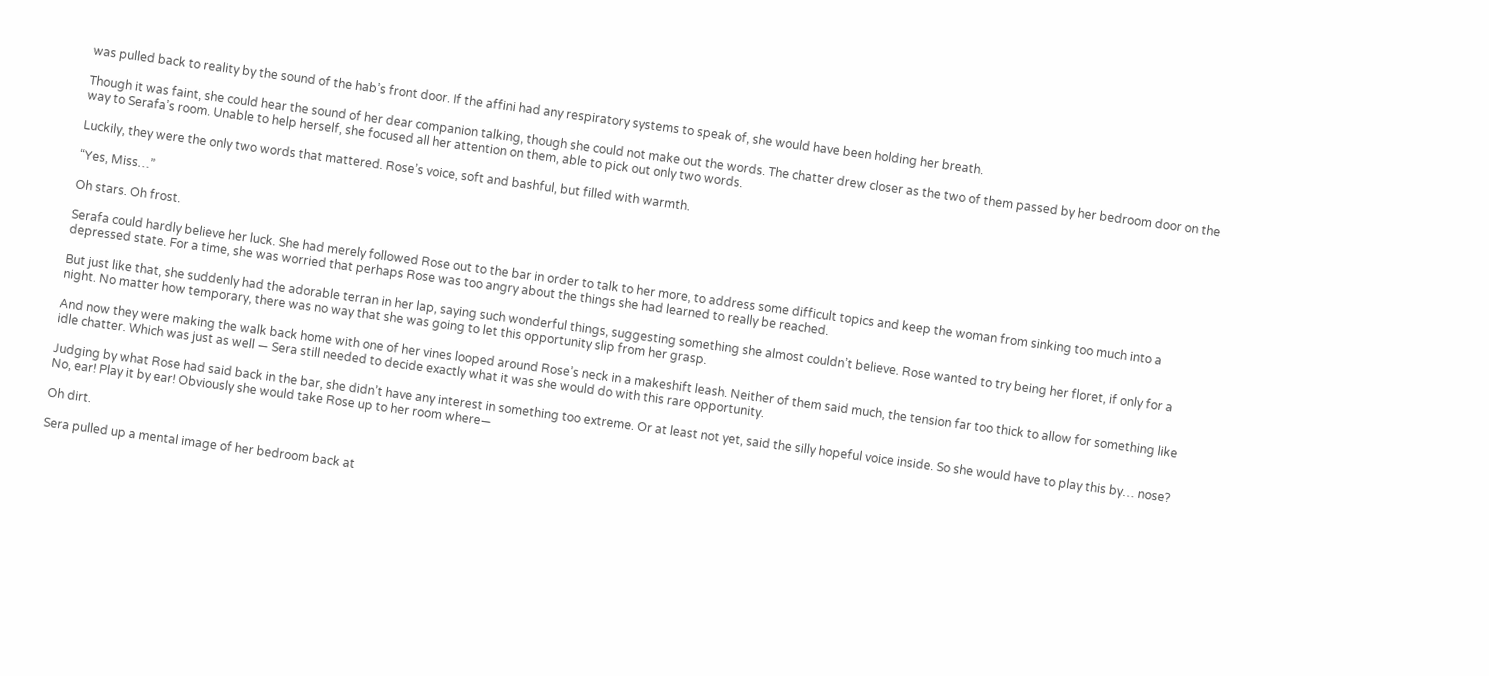was pulled back to reality by the sound of the hab’s front door. If the affini had any respiratory systems to speak of, she would have been holding her breath.

Though it was faint, she could hear the sound of her dear companion talking, though she could not make out the words. The chatter drew closer as the two of them passed by her bedroom door on the way to Serafa’s room. Unable to help herself, she focused all her attention on them, able to pick out only two words.

Luckily, they were the only two words that mattered. Rose’s voice, soft and bashful, but filled with warmth.

“Yes, Miss…”

Oh stars. Oh frost.

Serafa could hardly believe her luck. She had merely followed Rose out to the bar in order to talk to her more, to address some difficult topics and keep the woman from sinking too much into a depressed state. For a time, she was worried that perhaps Rose was too angry about the things she had learned to really be reached.

But just like that, she suddenly had the adorable terran in her lap, saying such wonderful things, suggesting something she almost couldn’t believe. Rose wanted to try being her floret, if only for a night. No matter how temporary, there was no way that she was going to let this opportunity slip from her grasp.

And now they were making the walk back home with one of her vines looped around Rose’s neck in a makeshift leash. Neither of them said much, the tension far too thick to allow for something like idle chatter. Which was just as well — Sera still needed to decide exactly what it was she would do with this rare opportunity.

Judging by what Rose had said back in the bar, she didn’t have any interest in something too extreme. Or at least not yet, said the silly hopeful voice inside. So she would have to play this by… nose? No, ear! Play it by ear! Obviously she would take Rose up to her room where—

Oh dirt.

Sera pulled up a mental image of her bedroom back at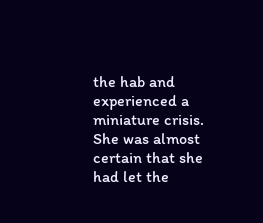the hab and experienced a miniature crisis. She was almost certain that she had let the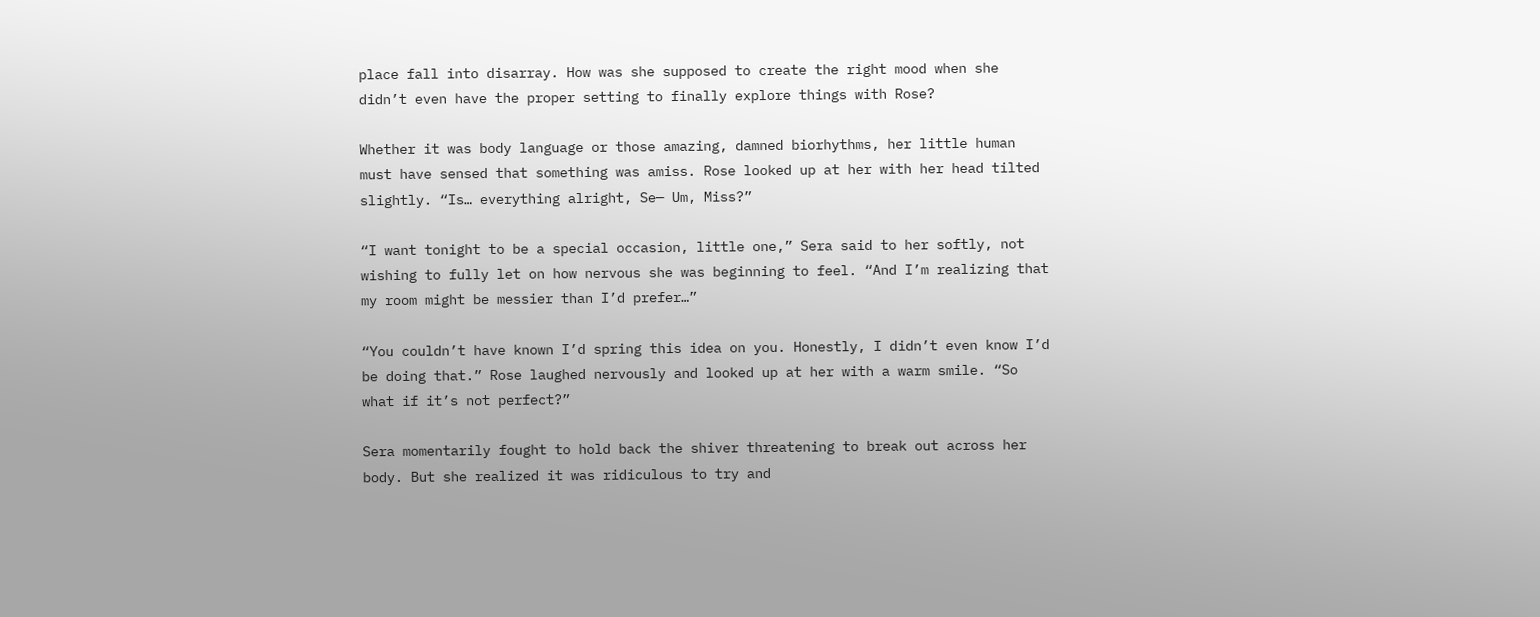place fall into disarray. How was she supposed to create the right mood when she didn’t even have the proper setting to finally explore things with Rose?

Whether it was body language or those amazing, damned biorhythms, her little human must have sensed that something was amiss. Rose looked up at her with her head tilted slightly. “Is… everything alright, Se— Um, Miss?”

“I want tonight to be a special occasion, little one,” Sera said to her softly, not wishing to fully let on how nervous she was beginning to feel. “And I’m realizing that my room might be messier than I’d prefer…”

“You couldn’t have known I’d spring this idea on you. Honestly, I didn’t even know I’d be doing that.” Rose laughed nervously and looked up at her with a warm smile. “So what if it’s not perfect?”

Sera momentarily fought to hold back the shiver threatening to break out across her body. But she realized it was ridiculous to try and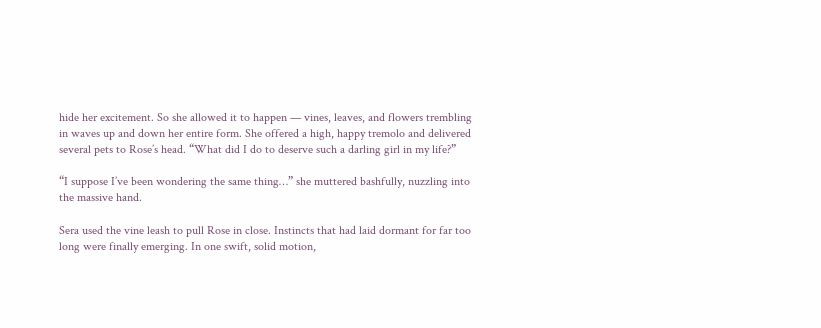hide her excitement. So she allowed it to happen — vines, leaves, and flowers trembling in waves up and down her entire form. She offered a high, happy tremolo and delivered several pets to Rose’s head. “What did I do to deserve such a darling girl in my life?”

“I suppose I’ve been wondering the same thing…” she muttered bashfully, nuzzling into the massive hand.

Sera used the vine leash to pull Rose in close. Instincts that had laid dormant for far too long were finally emerging. In one swift, solid motion,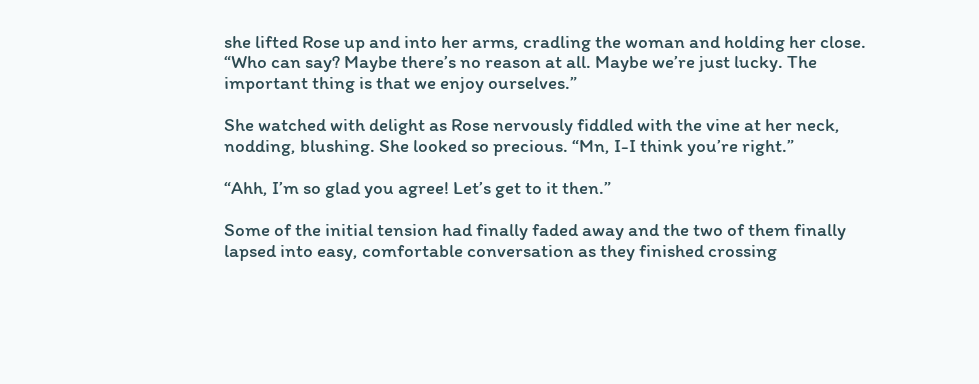she lifted Rose up and into her arms, cradling the woman and holding her close. “Who can say? Maybe there’s no reason at all. Maybe we’re just lucky. The important thing is that we enjoy ourselves.”

She watched with delight as Rose nervously fiddled with the vine at her neck, nodding, blushing. She looked so precious. “Mn, I-I think you’re right.”

“Ahh, I’m so glad you agree! Let’s get to it then.”

Some of the initial tension had finally faded away and the two of them finally lapsed into easy, comfortable conversation as they finished crossing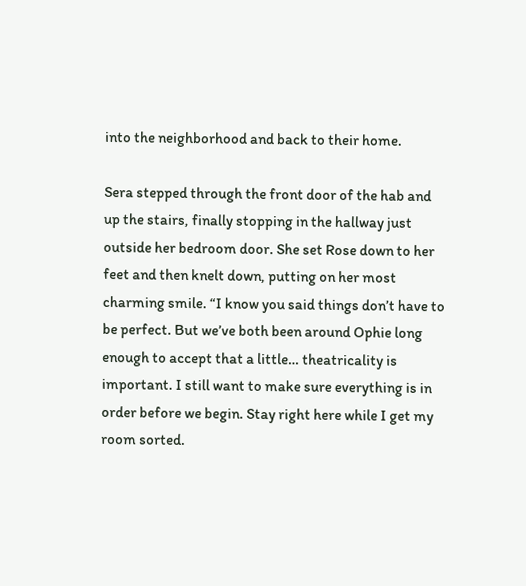into the neighborhood and back to their home.

Sera stepped through the front door of the hab and up the stairs, finally stopping in the hallway just outside her bedroom door. She set Rose down to her feet and then knelt down, putting on her most charming smile. “I know you said things don’t have to be perfect. But we’ve both been around Ophie long enough to accept that a little… theatricality is important. I still want to make sure everything is in order before we begin. Stay right here while I get my room sorted.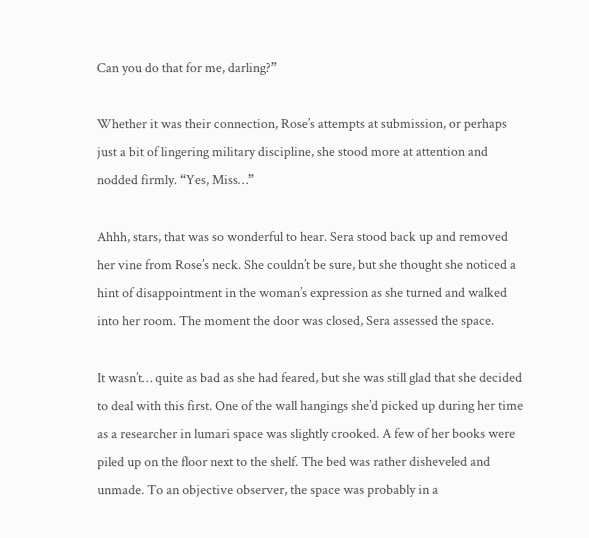Can you do that for me, darling?”

Whether it was their connection, Rose’s attempts at submission, or perhaps just a bit of lingering military discipline, she stood more at attention and nodded firmly. “Yes, Miss…”

Ahhh, stars, that was so wonderful to hear. Sera stood back up and removed her vine from Rose’s neck. She couldn’t be sure, but she thought she noticed a hint of disappointment in the woman’s expression as she turned and walked into her room. The moment the door was closed, Sera assessed the space.

It wasn’t… quite as bad as she had feared, but she was still glad that she decided to deal with this first. One of the wall hangings she’d picked up during her time as a researcher in lumari space was slightly crooked. A few of her books were piled up on the floor next to the shelf. The bed was rather disheveled and unmade. To an objective observer, the space was probably in a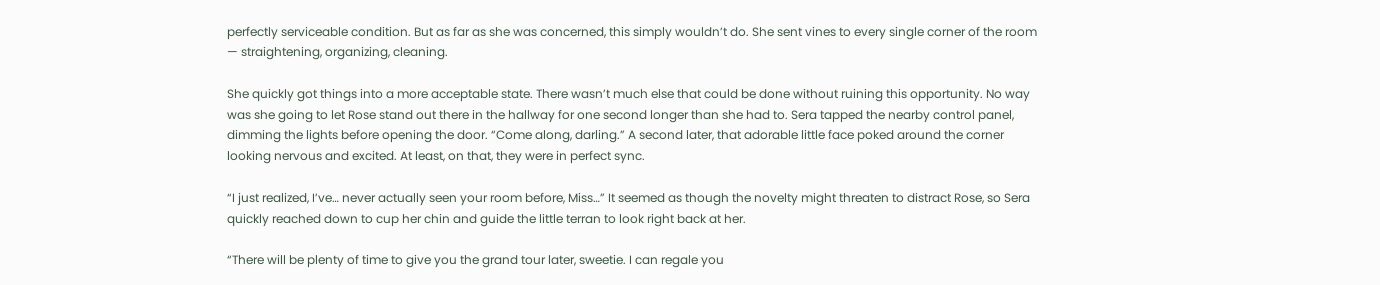perfectly serviceable condition. But as far as she was concerned, this simply wouldn’t do. She sent vines to every single corner of the room — straightening, organizing, cleaning.

She quickly got things into a more acceptable state. There wasn’t much else that could be done without ruining this opportunity. No way was she going to let Rose stand out there in the hallway for one second longer than she had to. Sera tapped the nearby control panel, dimming the lights before opening the door. “Come along, darling.” A second later, that adorable little face poked around the corner looking nervous and excited. At least, on that, they were in perfect sync.

“I just realized, I’ve… never actually seen your room before, Miss…” It seemed as though the novelty might threaten to distract Rose, so Sera quickly reached down to cup her chin and guide the little terran to look right back at her.

“There will be plenty of time to give you the grand tour later, sweetie. I can regale you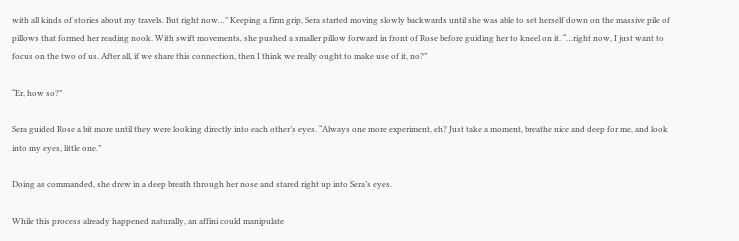with all kinds of stories about my travels. But right now…” Keeping a firm grip, Sera started moving slowly backwards until she was able to set herself down on the massive pile of pillows that formed her reading nook. With swift movements, she pushed a smaller pillow forward in front of Rose before guiding her to kneel on it. “…right now, I just want to focus on the two of us. After all, if we share this connection, then I think we really ought to make use of it, no?”

“Er, how so?”

Sera guided Rose a bit more until they were looking directly into each other’s eyes. “Always one more experiment, eh? Just take a moment, breathe nice and deep for me, and look into my eyes, little one.”

Doing as commanded, she drew in a deep breath through her nose and stared right up into Sera’s eyes.

While this process already happened naturally, an affini could manipulate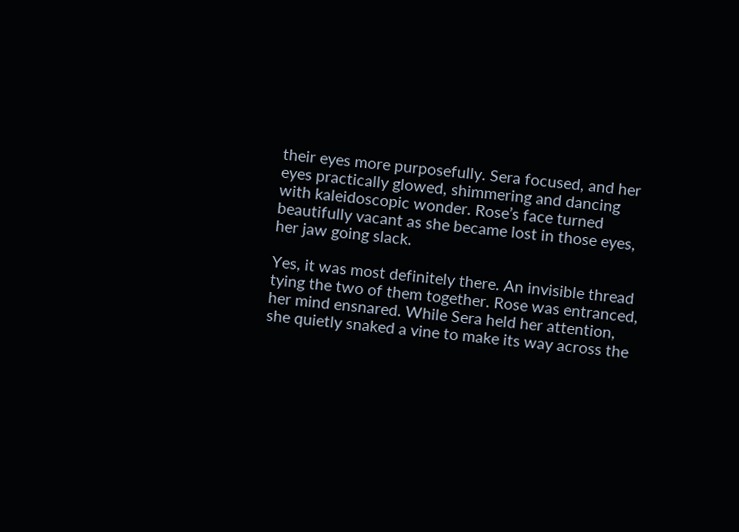their eyes more purposefully. Sera focused, and her eyes practically glowed, shimmering and dancing with kaleidoscopic wonder. Rose’s face turned beautifully vacant as she became lost in those eyes, her jaw going slack.

Yes, it was most definitely there. An invisible thread tying the two of them together. Rose was entranced, her mind ensnared. While Sera held her attention, she quietly snaked a vine to make its way across the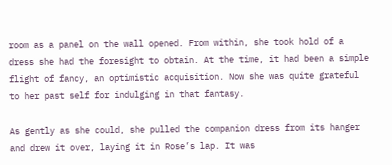room as a panel on the wall opened. From within, she took hold of a dress she had the foresight to obtain. At the time, it had been a simple flight of fancy, an optimistic acquisition. Now she was quite grateful to her past self for indulging in that fantasy.

As gently as she could, she pulled the companion dress from its hanger and drew it over, laying it in Rose’s lap. It was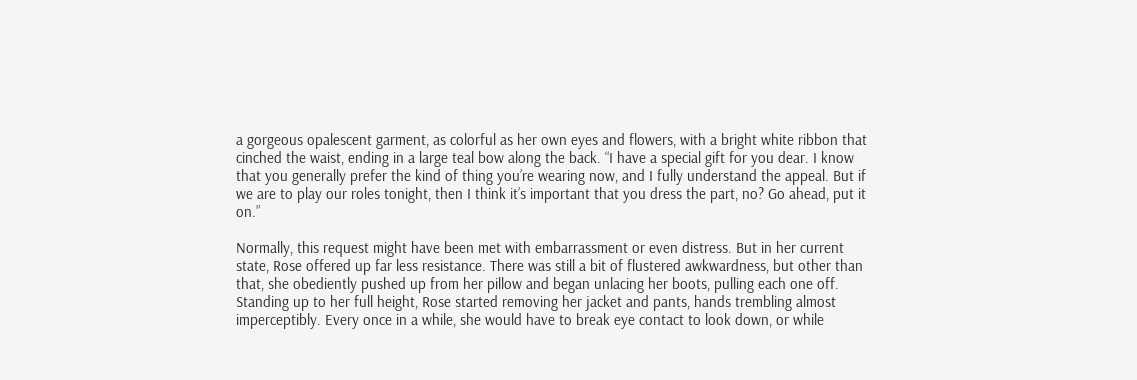a gorgeous opalescent garment, as colorful as her own eyes and flowers, with a bright white ribbon that cinched the waist, ending in a large teal bow along the back. “I have a special gift for you dear. I know that you generally prefer the kind of thing you’re wearing now, and I fully understand the appeal. But if we are to play our roles tonight, then I think it’s important that you dress the part, no? Go ahead, put it on.”

Normally, this request might have been met with embarrassment or even distress. But in her current state, Rose offered up far less resistance. There was still a bit of flustered awkwardness, but other than that, she obediently pushed up from her pillow and began unlacing her boots, pulling each one off. Standing up to her full height, Rose started removing her jacket and pants, hands trembling almost imperceptibly. Every once in a while, she would have to break eye contact to look down, or while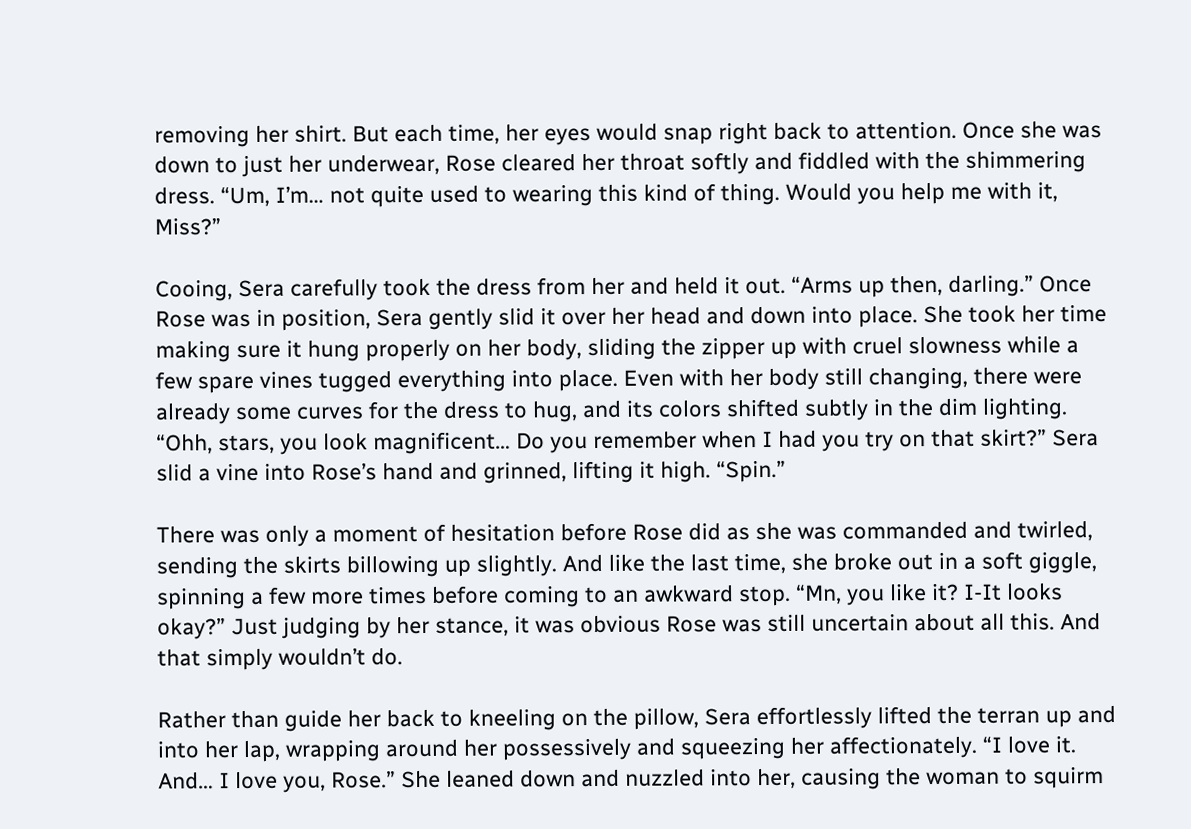removing her shirt. But each time, her eyes would snap right back to attention. Once she was down to just her underwear, Rose cleared her throat softly and fiddled with the shimmering dress. “Um, I’m… not quite used to wearing this kind of thing. Would you help me with it, Miss?”

Cooing, Sera carefully took the dress from her and held it out. “Arms up then, darling.” Once Rose was in position, Sera gently slid it over her head and down into place. She took her time making sure it hung properly on her body, sliding the zipper up with cruel slowness while a few spare vines tugged everything into place. Even with her body still changing, there were already some curves for the dress to hug, and its colors shifted subtly in the dim lighting. “Ohh, stars, you look magnificent… Do you remember when I had you try on that skirt?” Sera slid a vine into Rose’s hand and grinned, lifting it high. “Spin.”

There was only a moment of hesitation before Rose did as she was commanded and twirled, sending the skirts billowing up slightly. And like the last time, she broke out in a soft giggle, spinning a few more times before coming to an awkward stop. “Mn, you like it? I-It looks okay?” Just judging by her stance, it was obvious Rose was still uncertain about all this. And that simply wouldn’t do.

Rather than guide her back to kneeling on the pillow, Sera effortlessly lifted the terran up and into her lap, wrapping around her possessively and squeezing her affectionately. “I love it. And… I love you, Rose.” She leaned down and nuzzled into her, causing the woman to squirm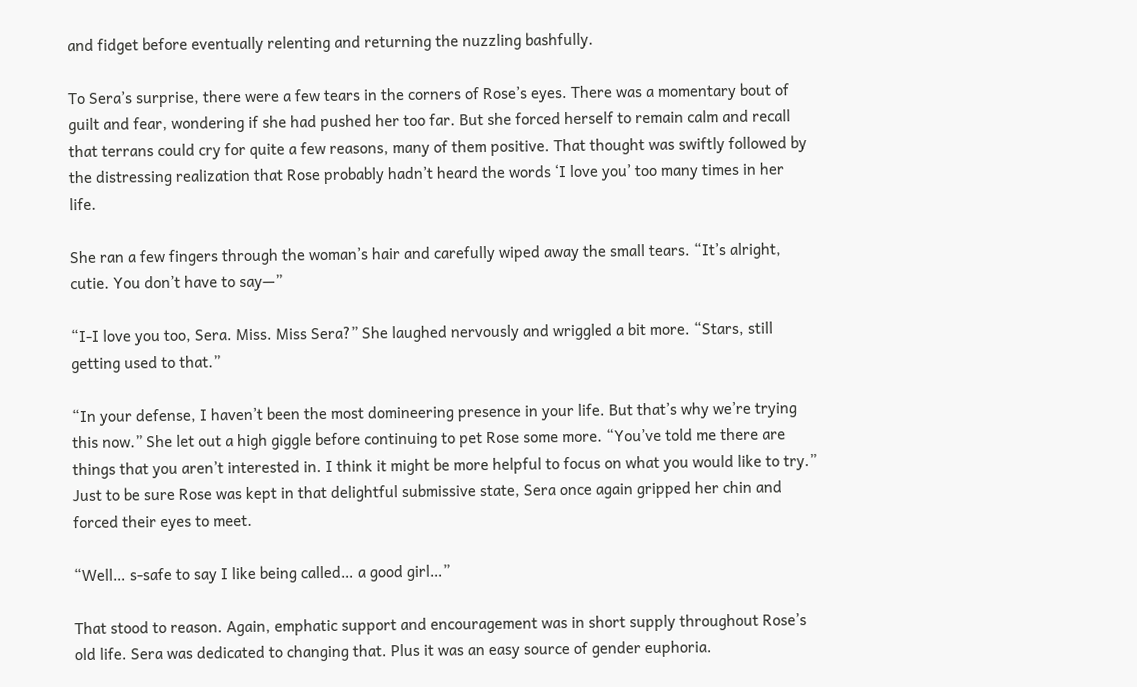and fidget before eventually relenting and returning the nuzzling bashfully.

To Sera’s surprise, there were a few tears in the corners of Rose’s eyes. There was a momentary bout of guilt and fear, wondering if she had pushed her too far. But she forced herself to remain calm and recall that terrans could cry for quite a few reasons, many of them positive. That thought was swiftly followed by the distressing realization that Rose probably hadn’t heard the words ‘I love you’ too many times in her life.

She ran a few fingers through the woman’s hair and carefully wiped away the small tears. “It’s alright, cutie. You don’t have to say—”

“I-I love you too, Sera. Miss. Miss Sera?” She laughed nervously and wriggled a bit more. “Stars, still getting used to that.”

“In your defense, I haven’t been the most domineering presence in your life. But that’s why we’re trying this now.” She let out a high giggle before continuing to pet Rose some more. “You’ve told me there are things that you aren’t interested in. I think it might be more helpful to focus on what you would like to try.” Just to be sure Rose was kept in that delightful submissive state, Sera once again gripped her chin and forced their eyes to meet.

“Well… s-safe to say I like being called… a good girl…”

That stood to reason. Again, emphatic support and encouragement was in short supply throughout Rose’s old life. Sera was dedicated to changing that. Plus it was an easy source of gender euphoria.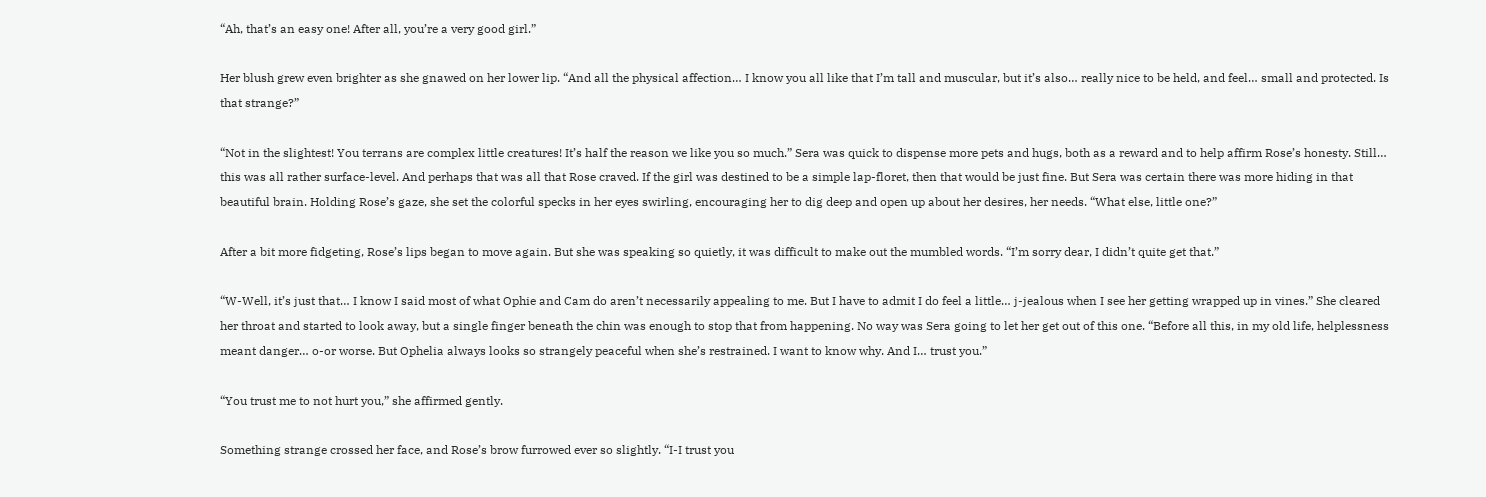“Ah, that’s an easy one! After all, you’re a very good girl.”

Her blush grew even brighter as she gnawed on her lower lip. “And all the physical affection… I know you all like that I’m tall and muscular, but it’s also… really nice to be held, and feel… small and protected. Is that strange?”

“Not in the slightest! You terrans are complex little creatures! It’s half the reason we like you so much.” Sera was quick to dispense more pets and hugs, both as a reward and to help affirm Rose’s honesty. Still… this was all rather surface-level. And perhaps that was all that Rose craved. If the girl was destined to be a simple lap-floret, then that would be just fine. But Sera was certain there was more hiding in that beautiful brain. Holding Rose’s gaze, she set the colorful specks in her eyes swirling, encouraging her to dig deep and open up about her desires, her needs. “What else, little one?”

After a bit more fidgeting, Rose’s lips began to move again. But she was speaking so quietly, it was difficult to make out the mumbled words. “I’m sorry dear, I didn’t quite get that.”

“W-Well, it’s just that… I know I said most of what Ophie and Cam do aren’t necessarily appealing to me. But I have to admit I do feel a little… j-jealous when I see her getting wrapped up in vines.” She cleared her throat and started to look away, but a single finger beneath the chin was enough to stop that from happening. No way was Sera going to let her get out of this one. “Before all this, in my old life, helplessness meant danger… o-or worse. But Ophelia always looks so strangely peaceful when she’s restrained. I want to know why. And I… trust you.”

“You trust me to not hurt you,” she affirmed gently.

Something strange crossed her face, and Rose’s brow furrowed ever so slightly. “I-I trust you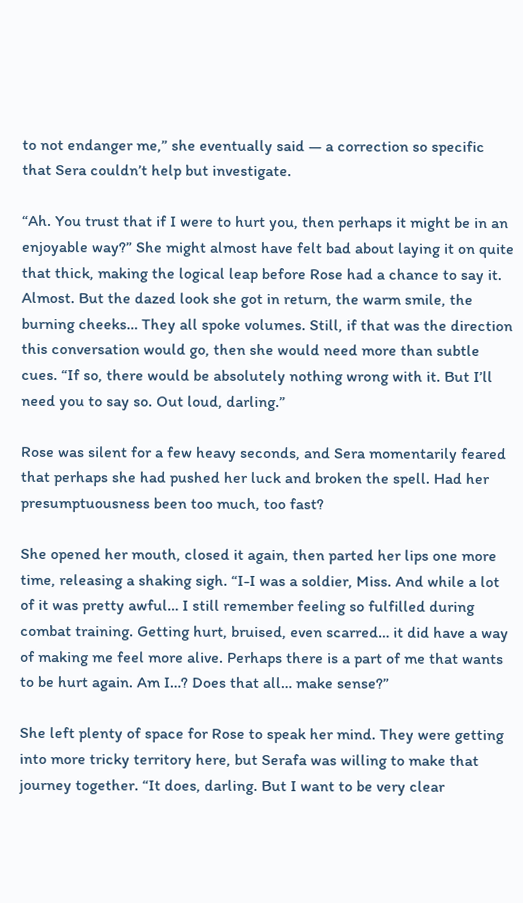to not endanger me,” she eventually said — a correction so specific that Sera couldn’t help but investigate.

“Ah. You trust that if I were to hurt you, then perhaps it might be in an enjoyable way?” She might almost have felt bad about laying it on quite that thick, making the logical leap before Rose had a chance to say it. Almost. But the dazed look she got in return, the warm smile, the burning cheeks… They all spoke volumes. Still, if that was the direction this conversation would go, then she would need more than subtle cues. “If so, there would be absolutely nothing wrong with it. But I’ll need you to say so. Out loud, darling.”

Rose was silent for a few heavy seconds, and Sera momentarily feared that perhaps she had pushed her luck and broken the spell. Had her presumptuousness been too much, too fast?

She opened her mouth, closed it again, then parted her lips one more time, releasing a shaking sigh. “I-I was a soldier, Miss. And while a lot of it was pretty awful… I still remember feeling so fulfilled during combat training. Getting hurt, bruised, even scarred… it did have a way of making me feel more alive. Perhaps there is a part of me that wants to be hurt again. Am I…? Does that all… make sense?”

She left plenty of space for Rose to speak her mind. They were getting into more tricky territory here, but Serafa was willing to make that journey together. “It does, darling. But I want to be very clear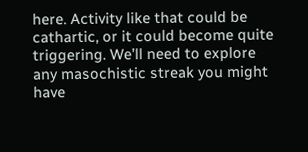here. Activity like that could be cathartic, or it could become quite triggering. We’ll need to explore any masochistic streak you might have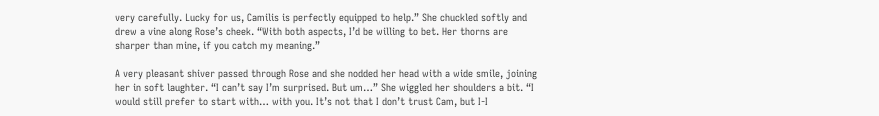very carefully. Lucky for us, Camilis is perfectly equipped to help.” She chuckled softly and drew a vine along Rose’s cheek. “With both aspects, I’d be willing to bet. Her thorns are sharper than mine, if you catch my meaning.”

A very pleasant shiver passed through Rose and she nodded her head with a wide smile, joining her in soft laughter. “I can’t say I’m surprised. But um…” She wiggled her shoulders a bit. “I would still prefer to start with… with you. It’s not that I don’t trust Cam, but I-I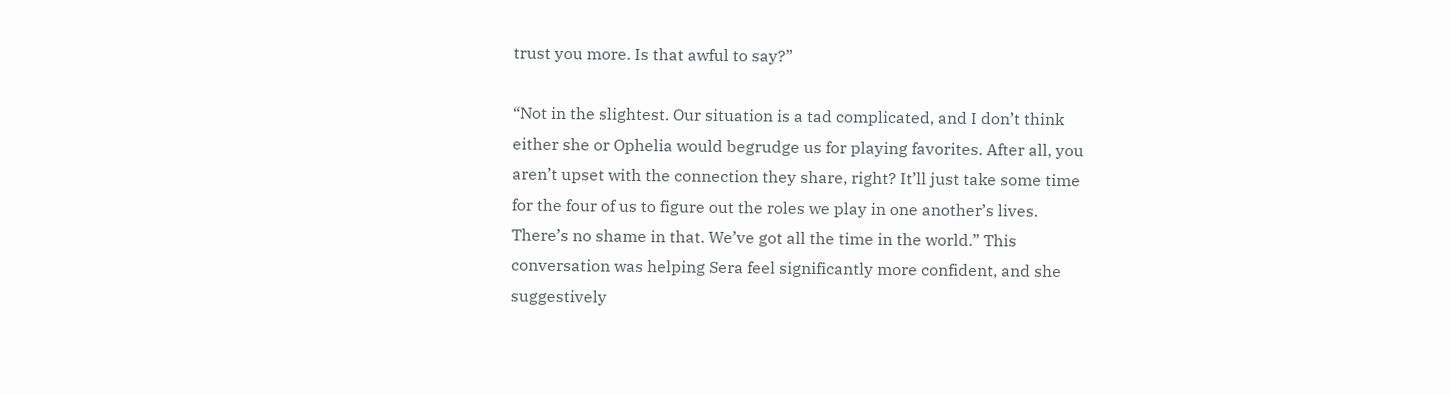trust you more. Is that awful to say?”

“Not in the slightest. Our situation is a tad complicated, and I don’t think either she or Ophelia would begrudge us for playing favorites. After all, you aren’t upset with the connection they share, right? It’ll just take some time for the four of us to figure out the roles we play in one another’s lives. There’s no shame in that. We’ve got all the time in the world.” This conversation was helping Sera feel significantly more confident, and she suggestively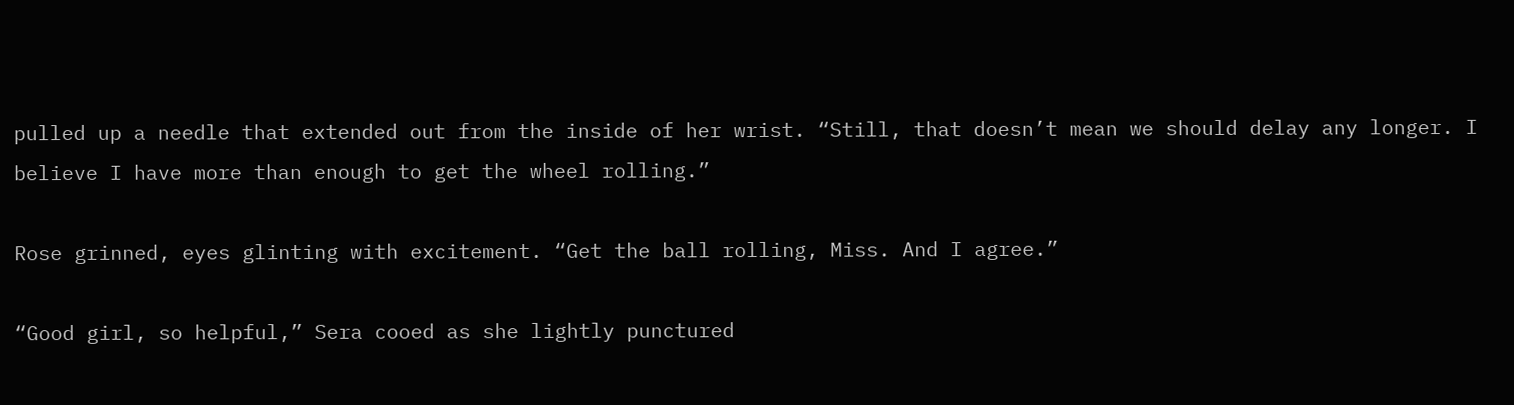pulled up a needle that extended out from the inside of her wrist. “Still, that doesn’t mean we should delay any longer. I believe I have more than enough to get the wheel rolling.”

Rose grinned, eyes glinting with excitement. “Get the ball rolling, Miss. And I agree.”

“Good girl, so helpful,” Sera cooed as she lightly punctured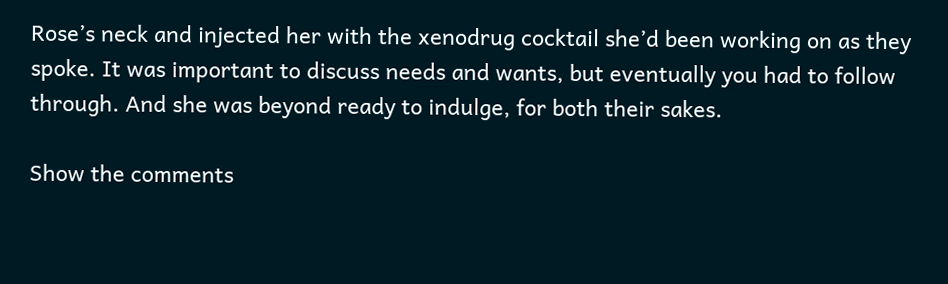Rose’s neck and injected her with the xenodrug cocktail she’d been working on as they spoke. It was important to discuss needs and wants, but eventually you had to follow through. And she was beyond ready to indulge, for both their sakes.

Show the comments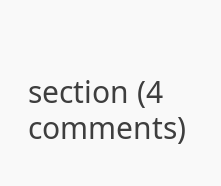section (4 comments)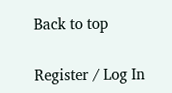Back to top

Register / Log In